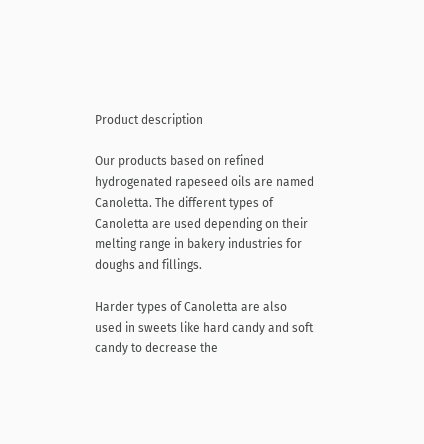Product description

Our products based on refined hydrogenated rapeseed oils are named Canoletta. The different types of Canoletta are used depending on their melting range in bakery industries for doughs and fillings.

Harder types of Canoletta are also used in sweets like hard candy and soft candy to decrease the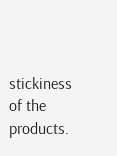stickiness of the products.